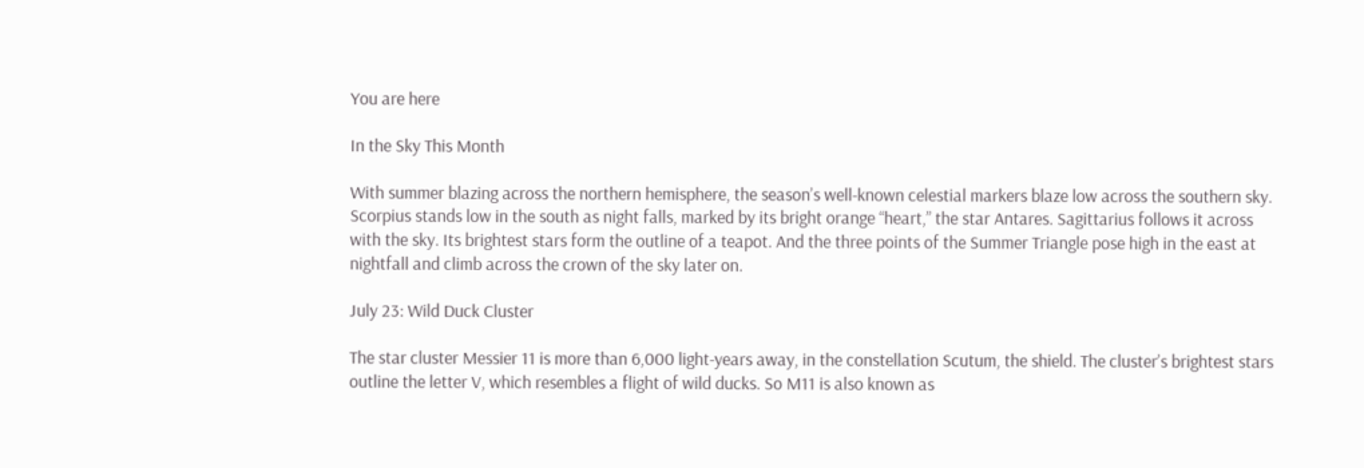You are here

In the Sky This Month

With summer blazing across the northern hemisphere, the season’s well-known celestial markers blaze low across the southern sky. Scorpius stands low in the south as night falls, marked by its bright orange “heart,” the star Antares. Sagittarius follows it across with the sky. Its brightest stars form the outline of a teapot. And the three points of the Summer Triangle pose high in the east at nightfall and climb across the crown of the sky later on.

July 23: Wild Duck Cluster

The star cluster Messier 11 is more than 6,000 light-years away, in the constellation Scutum, the shield. The cluster’s brightest stars outline the letter V, which resembles a flight of wild ducks. So M11 is also known as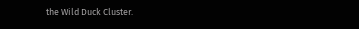the Wild Duck Cluster.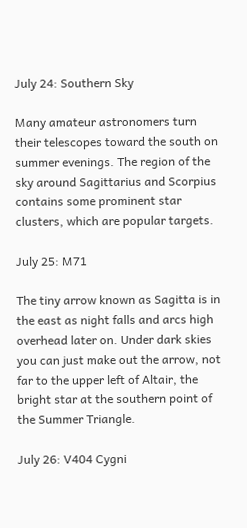July 24: Southern Sky

Many amateur astronomers turn their telescopes toward the south on summer evenings. The region of the sky around Sagittarius and Scorpius contains some prominent star clusters, which are popular targets.

July 25: M71

The tiny arrow known as Sagitta is in the east as night falls and arcs high overhead later on. Under dark skies you can just make out the arrow, not far to the upper left of Altair, the bright star at the southern point of the Summer Triangle.

July 26: V404 Cygni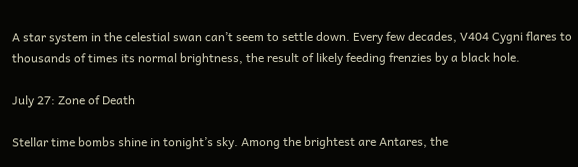A star system in the celestial swan can’t seem to settle down. Every few decades, V404 Cygni flares to thousands of times its normal brightness, the result of likely feeding frenzies by a black hole.

July 27: Zone of Death

Stellar time bombs shine in tonight’s sky. Among the brightest are Antares, the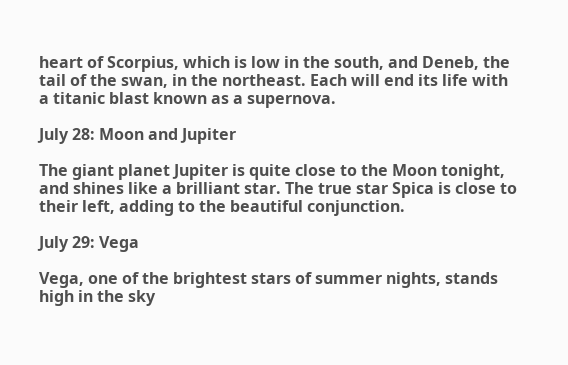heart of Scorpius, which is low in the south, and Deneb, the tail of the swan, in the northeast. Each will end its life with a titanic blast known as a supernova.

July 28: Moon and Jupiter

The giant planet Jupiter is quite close to the Moon tonight, and shines like a brilliant star. The true star Spica is close to their left, adding to the beautiful conjunction.

July 29: Vega

Vega, one of the brightest stars of summer nights, stands high in the sky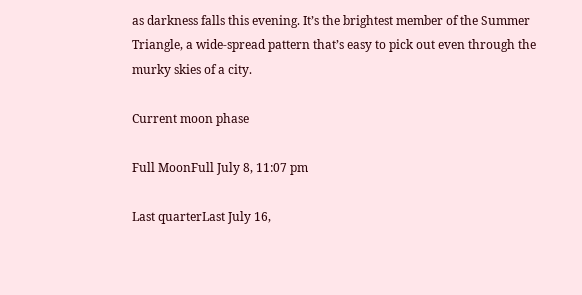as darkness falls this evening. It’s the brightest member of the Summer Triangle, a wide-spread pattern that’s easy to pick out even through the murky skies of a city.

Current moon phase

Full MoonFull July 8, 11:07 pm

Last quarterLast July 16,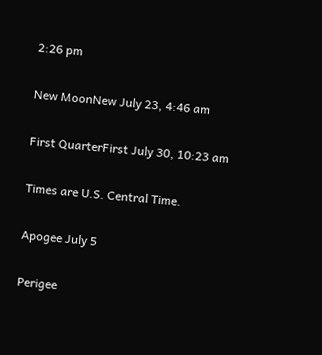2:26 pm

New MoonNew July 23, 4:46 am

First QuarterFirst July 30, 10:23 am

Times are U.S. Central Time.

Apogee July 5

Perigee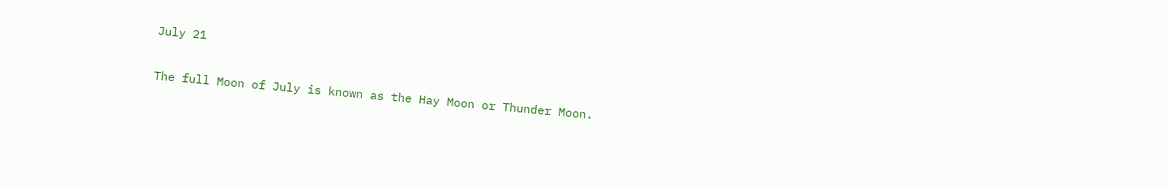July 21

The full Moon of July is known as the Hay Moon or Thunder Moon.